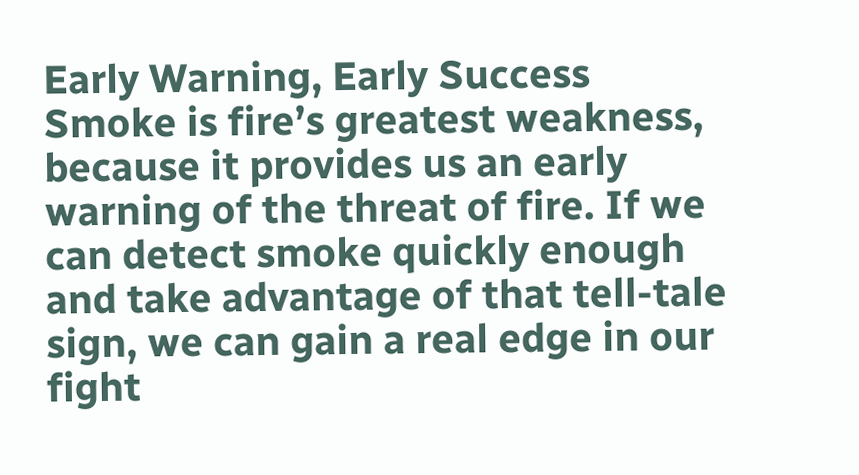Early Warning, Early Success
Smoke is fire’s greatest weakness, because it provides us an early warning of the threat of fire. If we can detect smoke quickly enough and take advantage of that tell-tale sign, we can gain a real edge in our fight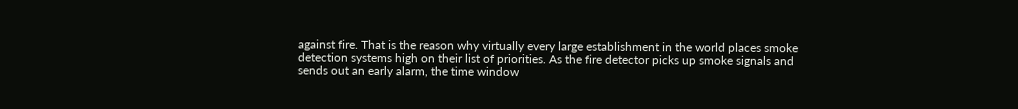against fire. That is the reason why virtually every large establishment in the world places smoke detection systems high on their list of priorities. As the fire detector picks up smoke signals and sends out an early alarm, the time window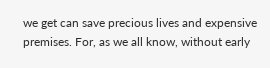we get can save precious lives and expensive premises. For, as we all know, without early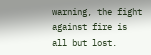warning, the fight against fire is all but lost.